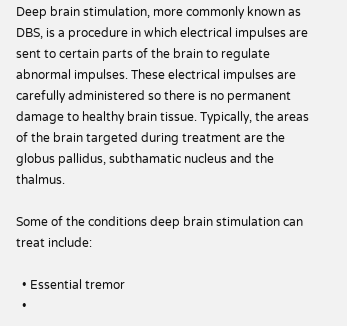Deep brain stimulation, more commonly known as DBS, is a procedure in which electrical impulses are sent to certain parts of the brain to regulate abnormal impulses. These electrical impulses are carefully administered so there is no permanent damage to healthy brain tissue. Typically, the areas of the brain targeted during treatment are the globus pallidus, subthamatic nucleus and the thalmus.

Some of the conditions deep brain stimulation can treat include:

  • Essential tremor
  •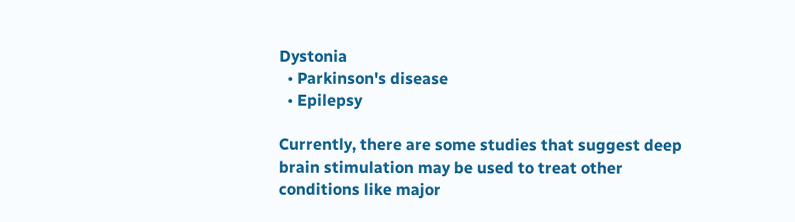Dystonia
  • Parkinson's disease
  • Epilepsy

Currently, there are some studies that suggest deep brain stimulation may be used to treat other conditions like major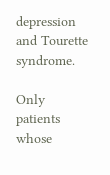depression and Tourette syndrome.

Only patients whose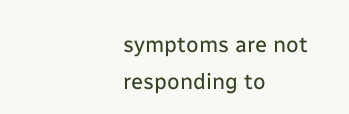symptoms are not responding to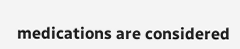medications are considered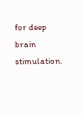for deep brain stimulation.